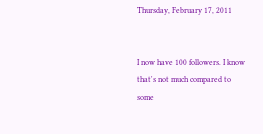Thursday, February 17, 2011


I now have 100 followers. I know that's not much compared to some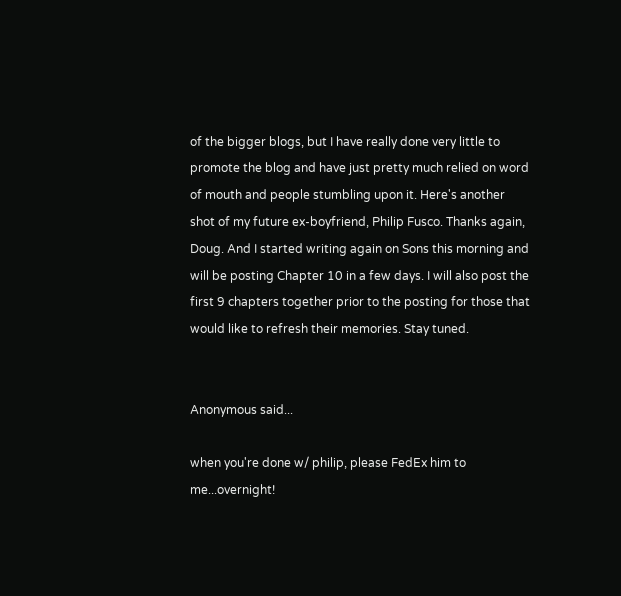of the bigger blogs, but I have really done very little to promote the blog and have just pretty much relied on word of mouth and people stumbling upon it. Here's another shot of my future ex-boyfriend, Philip Fusco. Thanks again, Doug. And I started writing again on Sons this morning and will be posting Chapter 10 in a few days. I will also post the first 9 chapters together prior to the posting for those that would like to refresh their memories. Stay tuned.


Anonymous said...

when you're done w/ philip, please FedEx him to me...overnight!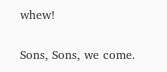whew!

Sons, Sons, we come.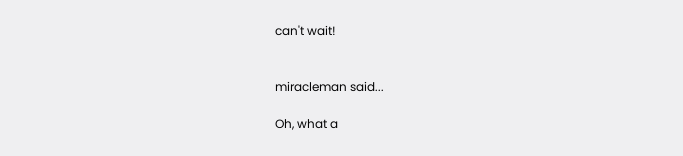can't wait!


miracleman said...

Oh, what a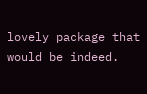lovely package that would be indeed.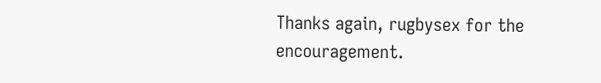Thanks again, rugbysex for the encouragement.